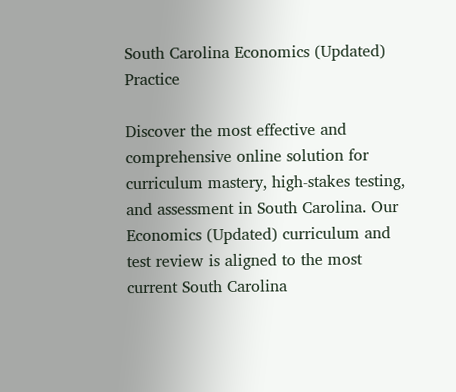South Carolina Economics (Updated) Practice

Discover the most effective and comprehensive online solution for curriculum mastery, high-stakes testing, and assessment in South Carolina. Our Economics (Updated) curriculum and test review is aligned to the most current South Carolina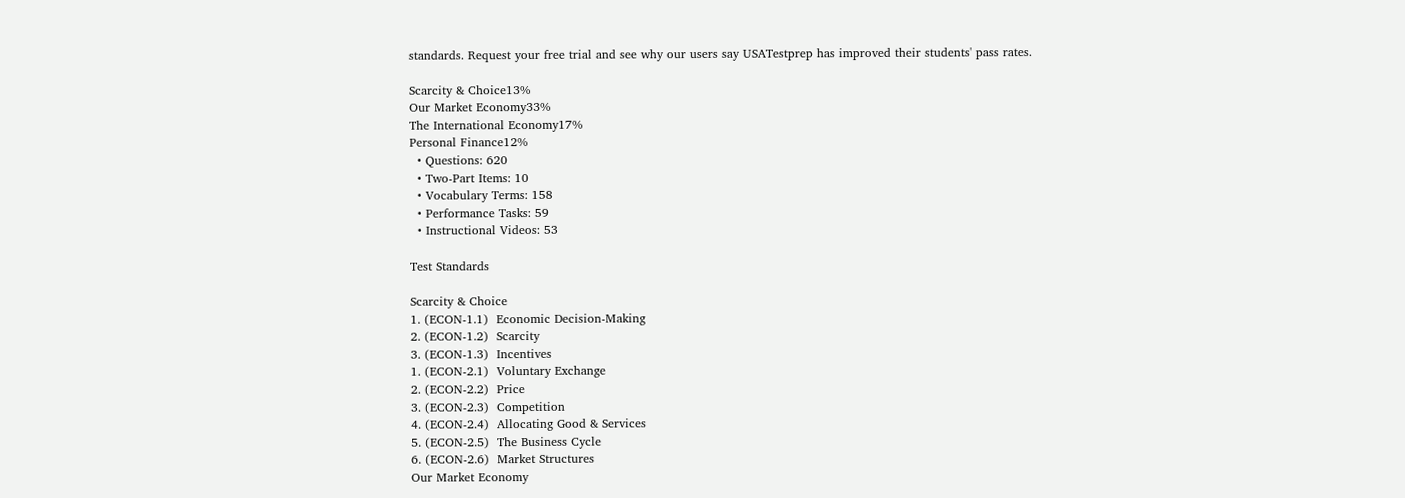standards. Request your free trial and see why our users say USATestprep has improved their students' pass rates.

Scarcity & Choice13%
Our Market Economy33%
The International Economy17%
Personal Finance12%
  • Questions: 620
  • Two-Part Items: 10
  • Vocabulary Terms: 158
  • Performance Tasks: 59
  • Instructional Videos: 53

Test Standards

Scarcity & Choice
1. (ECON-1.1)  Economic Decision-Making
2. (ECON-1.2)  Scarcity
3. (ECON-1.3)  Incentives
1. (ECON-2.1)  Voluntary Exchange
2. (ECON-2.2)  Price
3. (ECON-2.3)  Competition
4. (ECON-2.4)  Allocating Good & Services
5. (ECON-2.5)  The Business Cycle
6. (ECON-2.6)  Market Structures
Our Market Economy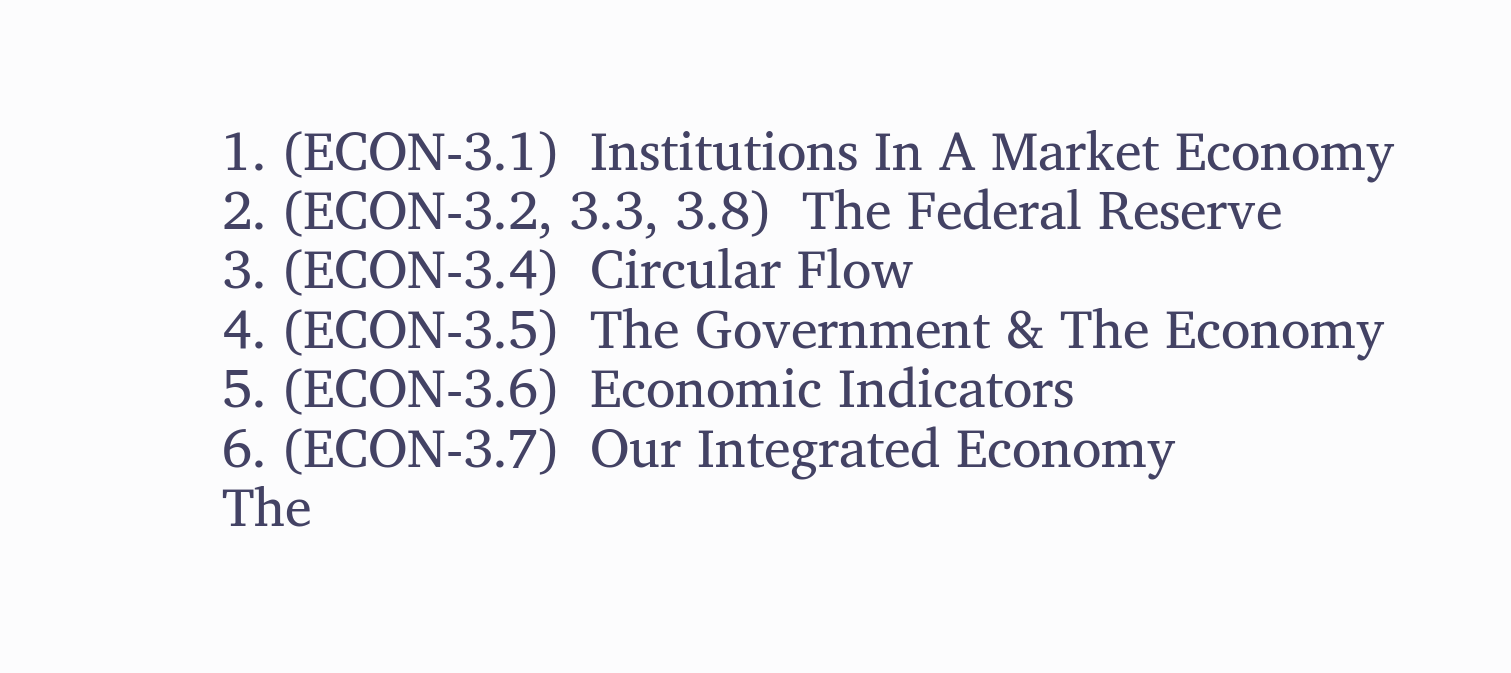1. (ECON-3.1)  Institutions In A Market Economy
2. (ECON-3.2, 3.3, 3.8)  The Federal Reserve
3. (ECON-3.4)  Circular Flow
4. (ECON-3.5)  The Government & The Economy
5. (ECON-3.6)  Economic Indicators
6. (ECON-3.7)  Our Integrated Economy
The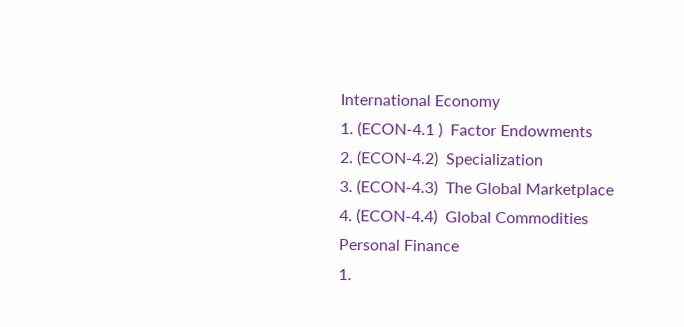International Economy
1. (ECON-4.1 )  Factor Endowments
2. (ECON-4.2)  Specialization
3. (ECON-4.3)  The Global Marketplace
4. (ECON-4.4)  Global Commodities
Personal Finance
1.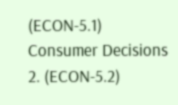(ECON-5.1)  Consumer Decisions
2. (ECON-5.2)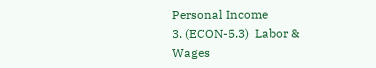Personal Income
3. (ECON-5.3)  Labor & Wages